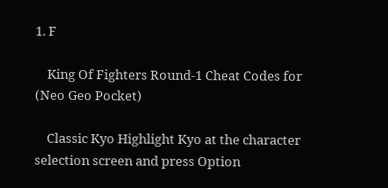1. F

    King Of Fighters Round-1 Cheat Codes for (Neo Geo Pocket)

    Classic Kyo Highlight Kyo at the character selection screen and press Option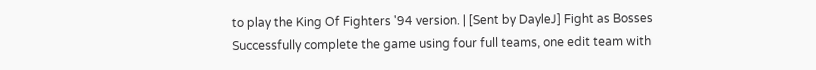to play the King Of Fighters '94 version. | [Sent by DayleJ] Fight as Bosses Successfully complete the game using four full teams, one edit team with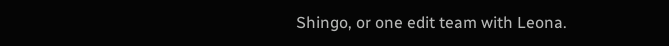Shingo, or one edit team with Leona.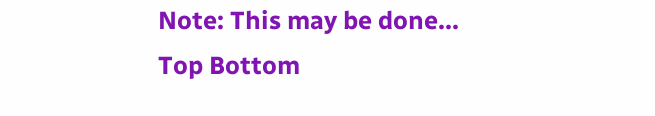Note: This may be done...
Top Bottom